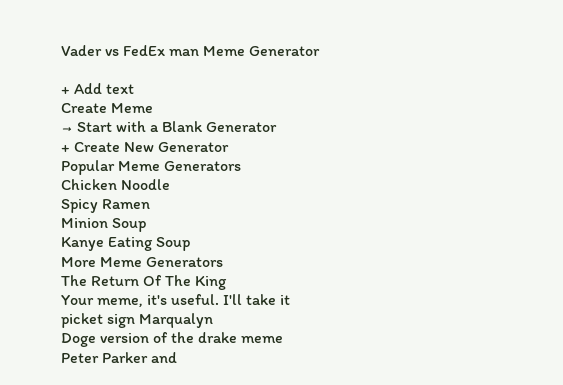Vader vs FedEx man Meme Generator

+ Add text
Create Meme
→ Start with a Blank Generator
+ Create New Generator
Popular Meme Generators
Chicken Noodle
Spicy Ramen
Minion Soup
Kanye Eating Soup
More Meme Generators
The Return Of The King
Your meme, it's useful. I'll take it
picket sign Marqualyn
Doge version of the drake meme
Peter Parker and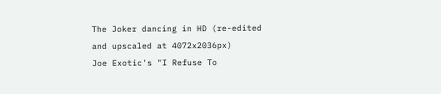The Joker dancing in HD (re-edited and upscaled at 4072x2036px)
Joe Exotic's "I Refuse To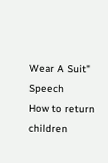Wear A Suit" Speech
How to return children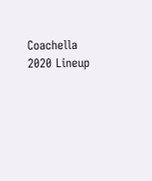Coachella 2020 Lineup